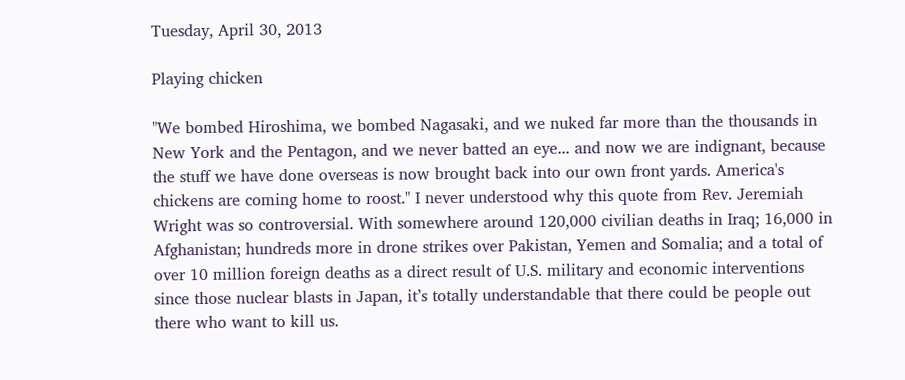Tuesday, April 30, 2013

Playing chicken

"We bombed Hiroshima, we bombed Nagasaki, and we nuked far more than the thousands in New York and the Pentagon, and we never batted an eye... and now we are indignant, because the stuff we have done overseas is now brought back into our own front yards. America's chickens are coming home to roost." I never understood why this quote from Rev. Jeremiah Wright was so controversial. With somewhere around 120,000 civilian deaths in Iraq; 16,000 in Afghanistan; hundreds more in drone strikes over Pakistan, Yemen and Somalia; and a total of over 10 million foreign deaths as a direct result of U.S. military and economic interventions since those nuclear blasts in Japan, it’s totally understandable that there could be people out there who want to kill us.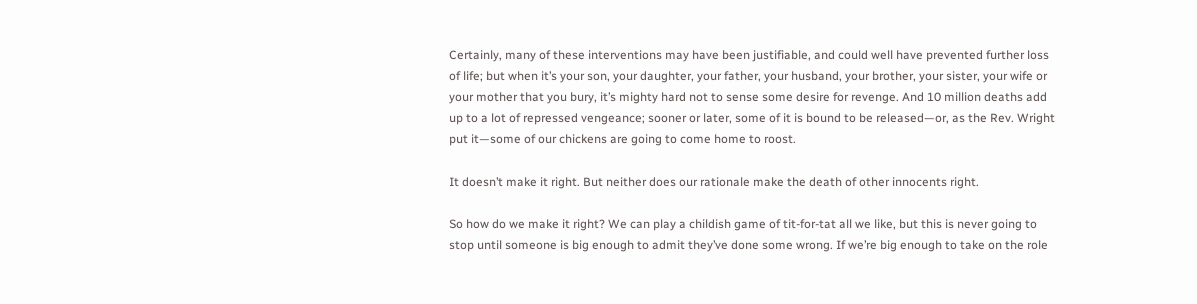Certainly, many of these interventions may have been justifiable, and could well have prevented further loss of life; but when it’s your son, your daughter, your father, your husband, your brother, your sister, your wife or your mother that you bury, it’s mighty hard not to sense some desire for revenge. And 10 million deaths add up to a lot of repressed vengeance; sooner or later, some of it is bound to be released—or, as the Rev. Wright put it—some of our chickens are going to come home to roost.

It doesn’t make it right. But neither does our rationale make the death of other innocents right.

So how do we make it right? We can play a childish game of tit-for-tat all we like, but this is never going to stop until someone is big enough to admit they’ve done some wrong. If we’re big enough to take on the role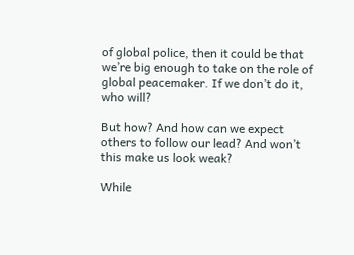of global police, then it could be that we’re big enough to take on the role of global peacemaker. If we don’t do it, who will?

But how? And how can we expect others to follow our lead? And won’t this make us look weak?

While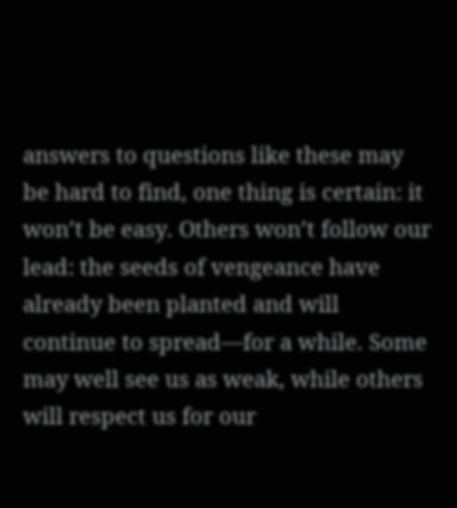answers to questions like these may be hard to find, one thing is certain: it won’t be easy. Others won’t follow our lead: the seeds of vengeance have already been planted and will continue to spread—for a while. Some may well see us as weak, while others will respect us for our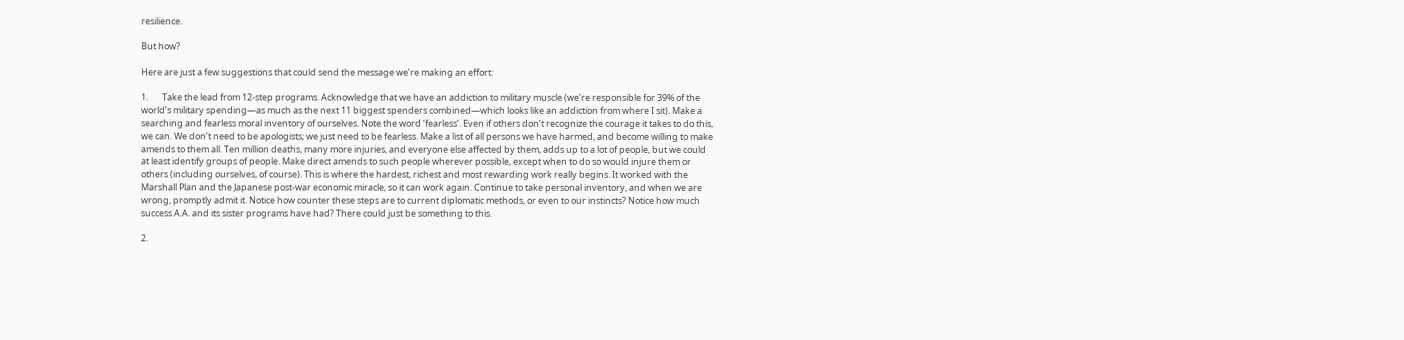resilience.

But how?

Here are just a few suggestions that could send the message we’re making an effort:

1.       Take the lead from 12-step programs. Acknowledge that we have an addiction to military muscle (we’re responsible for 39% of the world’s military spending—as much as the next 11 biggest spenders combined—which looks like an addiction from where I sit). Make a searching and fearless moral inventory of ourselves. Note the word ‘fearless’. Even if others don’t recognize the courage it takes to do this, we can. We don’t need to be apologists; we just need to be fearless. Make a list of all persons we have harmed, and become willing to make amends to them all. Ten million deaths, many more injuries, and everyone else affected by them, adds up to a lot of people, but we could at least identify groups of people. Make direct amends to such people wherever possible, except when to do so would injure them or others (including ourselves, of course). This is where the hardest, richest and most rewarding work really begins. It worked with the Marshall Plan and the Japanese post-war economic miracle, so it can work again. Continue to take personal inventory, and when we are wrong, promptly admit it. Notice how counter these steps are to current diplomatic methods, or even to our instincts? Notice how much success A.A. and its sister programs have had? There could just be something to this.

2.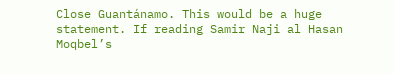Close Guantánamo. This would be a huge statement. If reading Samir Naji al Hasan Moqbel’s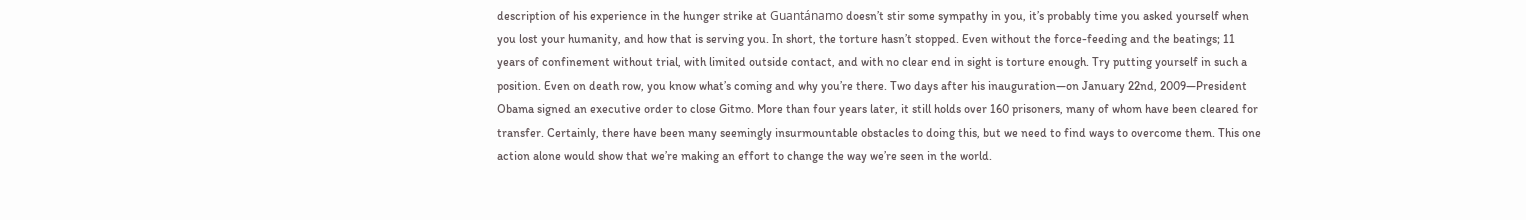description of his experience in the hunger strike at Guantánamo doesn’t stir some sympathy in you, it’s probably time you asked yourself when you lost your humanity, and how that is serving you. In short, the torture hasn’t stopped. Even without the force-feeding and the beatings; 11 years of confinement without trial, with limited outside contact, and with no clear end in sight is torture enough. Try putting yourself in such a position. Even on death row, you know what’s coming and why you’re there. Two days after his inauguration—on January 22nd, 2009—President Obama signed an executive order to close Gitmo. More than four years later, it still holds over 160 prisoners, many of whom have been cleared for transfer. Certainly, there have been many seemingly insurmountable obstacles to doing this, but we need to find ways to overcome them. This one action alone would show that we’re making an effort to change the way we’re seen in the world.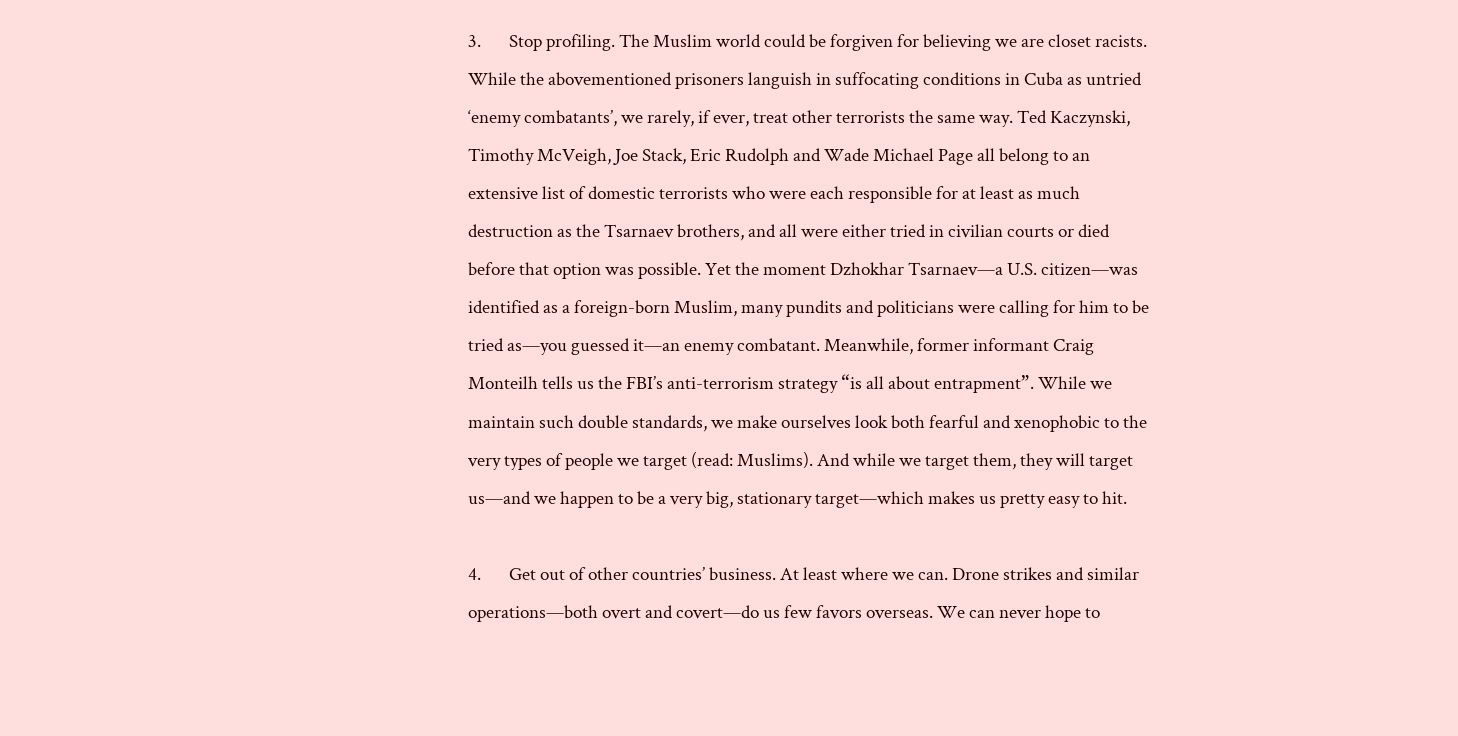3.       Stop profiling. The Muslim world could be forgiven for believing we are closet racists. While the abovementioned prisoners languish in suffocating conditions in Cuba as untried ‘enemy combatants’, we rarely, if ever, treat other terrorists the same way. Ted Kaczynski, Timothy McVeigh, Joe Stack, Eric Rudolph and Wade Michael Page all belong to an extensive list of domestic terrorists who were each responsible for at least as much destruction as the Tsarnaev brothers, and all were either tried in civilian courts or died before that option was possible. Yet the moment Dzhokhar Tsarnaev—a U.S. citizen—was identified as a foreign-born Muslim, many pundits and politicians were calling for him to be tried as—you guessed it—an enemy combatant. Meanwhile, former informant Craig Monteilh tells us the FBI’s anti-terrorism strategy “is all about entrapment”. While we maintain such double standards, we make ourselves look both fearful and xenophobic to the very types of people we target (read: Muslims). And while we target them, they will target us—and we happen to be a very big, stationary target—which makes us pretty easy to hit.

4.       Get out of other countries’ business. At least where we can. Drone strikes and similar operations—both overt and covert—do us few favors overseas. We can never hope to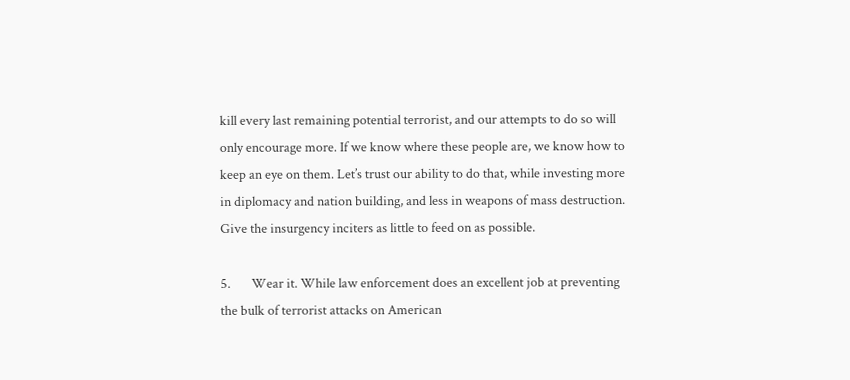kill every last remaining potential terrorist, and our attempts to do so will only encourage more. If we know where these people are, we know how to keep an eye on them. Let’s trust our ability to do that, while investing more in diplomacy and nation building, and less in weapons of mass destruction. Give the insurgency inciters as little to feed on as possible.

5.       Wear it. While law enforcement does an excellent job at preventing the bulk of terrorist attacks on American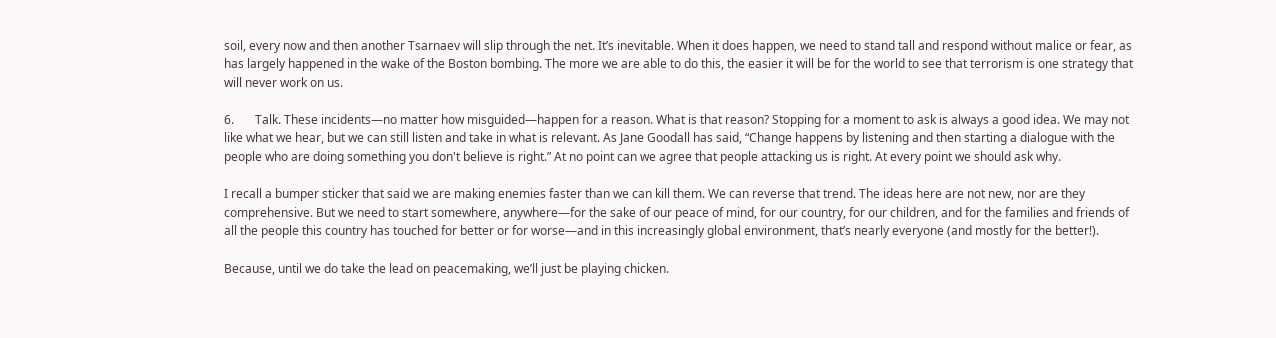soil, every now and then another Tsarnaev will slip through the net. It’s inevitable. When it does happen, we need to stand tall and respond without malice or fear, as has largely happened in the wake of the Boston bombing. The more we are able to do this, the easier it will be for the world to see that terrorism is one strategy that will never work on us.

6.       Talk. These incidents—no matter how misguided—happen for a reason. What is that reason? Stopping for a moment to ask is always a good idea. We may not like what we hear, but we can still listen and take in what is relevant. As Jane Goodall has said, “Change happens by listening and then starting a dialogue with the people who are doing something you don't believe is right.” At no point can we agree that people attacking us is right. At every point we should ask why.

I recall a bumper sticker that said we are making enemies faster than we can kill them. We can reverse that trend. The ideas here are not new, nor are they comprehensive. But we need to start somewhere, anywhere—for the sake of our peace of mind, for our country, for our children, and for the families and friends of all the people this country has touched for better or for worse—and in this increasingly global environment, that’s nearly everyone (and mostly for the better!).

Because, until we do take the lead on peacemaking, we’ll just be playing chicken.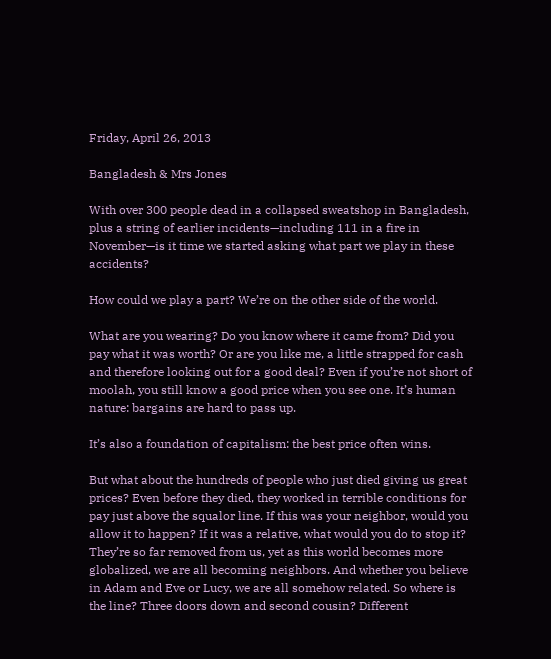Friday, April 26, 2013

Bangladesh & Mrs Jones

With over 300 people dead in a collapsed sweatshop in Bangladesh, plus a string of earlier incidents—including 111 in a fire in November—is it time we started asking what part we play in these accidents?

How could we play a part? We’re on the other side of the world.

What are you wearing? Do you know where it came from? Did you pay what it was worth? Or are you like me, a little strapped for cash and therefore looking out for a good deal? Even if you’re not short of moolah, you still know a good price when you see one. It’s human nature: bargains are hard to pass up.

It’s also a foundation of capitalism: the best price often wins.

But what about the hundreds of people who just died giving us great prices? Even before they died, they worked in terrible conditions for pay just above the squalor line. If this was your neighbor, would you allow it to happen? If it was a relative, what would you do to stop it? They’re so far removed from us, yet as this world becomes more globalized, we are all becoming neighbors. And whether you believe in Adam and Eve or Lucy, we are all somehow related. So where is the line? Three doors down and second cousin? Different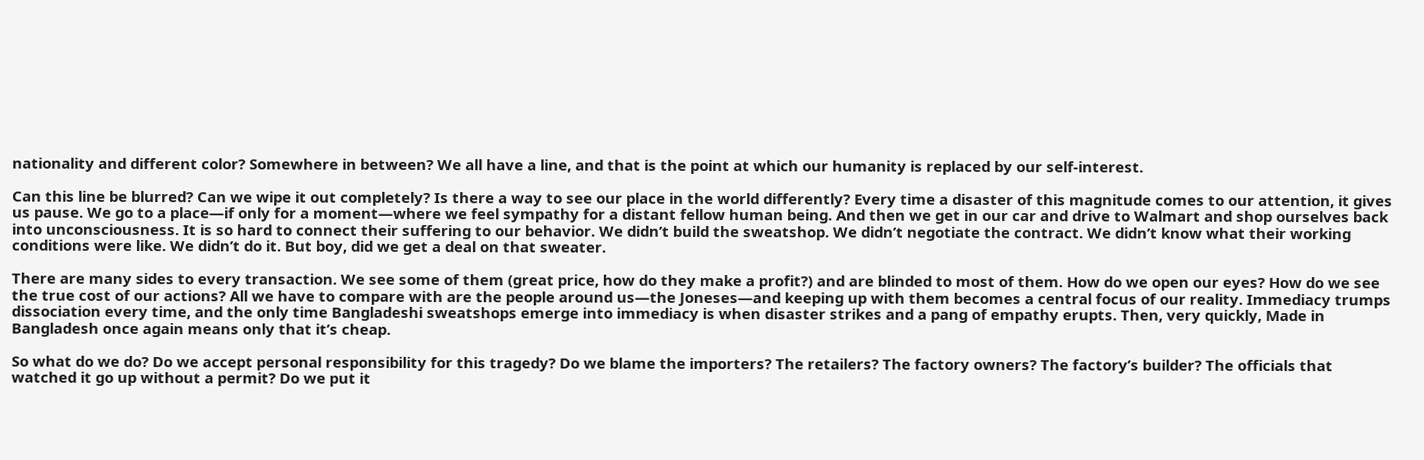nationality and different color? Somewhere in between? We all have a line, and that is the point at which our humanity is replaced by our self-interest.

Can this line be blurred? Can we wipe it out completely? Is there a way to see our place in the world differently? Every time a disaster of this magnitude comes to our attention, it gives us pause. We go to a place—if only for a moment—where we feel sympathy for a distant fellow human being. And then we get in our car and drive to Walmart and shop ourselves back into unconsciousness. It is so hard to connect their suffering to our behavior. We didn’t build the sweatshop. We didn’t negotiate the contract. We didn’t know what their working conditions were like. We didn’t do it. But boy, did we get a deal on that sweater.

There are many sides to every transaction. We see some of them (great price, how do they make a profit?) and are blinded to most of them. How do we open our eyes? How do we see the true cost of our actions? All we have to compare with are the people around us—the Joneses—and keeping up with them becomes a central focus of our reality. Immediacy trumps dissociation every time, and the only time Bangladeshi sweatshops emerge into immediacy is when disaster strikes and a pang of empathy erupts. Then, very quickly, Made in Bangladesh once again means only that it’s cheap.

So what do we do? Do we accept personal responsibility for this tragedy? Do we blame the importers? The retailers? The factory owners? The factory’s builder? The officials that watched it go up without a permit? Do we put it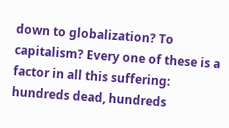down to globalization? To capitalism? Every one of these is a factor in all this suffering: hundreds dead, hundreds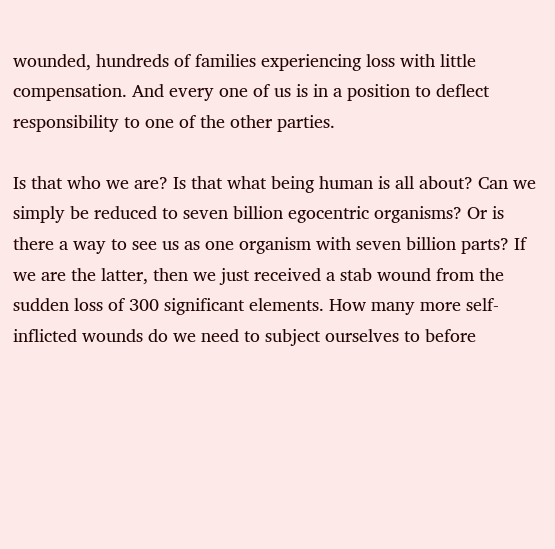wounded, hundreds of families experiencing loss with little compensation. And every one of us is in a position to deflect responsibility to one of the other parties.

Is that who we are? Is that what being human is all about? Can we simply be reduced to seven billion egocentric organisms? Or is there a way to see us as one organism with seven billion parts? If we are the latter, then we just received a stab wound from the sudden loss of 300 significant elements. How many more self-inflicted wounds do we need to subject ourselves to before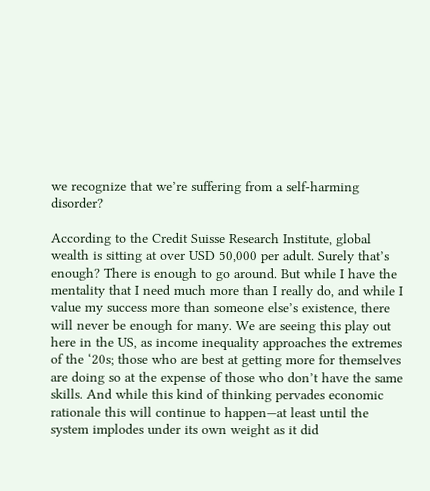we recognize that we’re suffering from a self-harming disorder?

According to the Credit Suisse Research Institute, global wealth is sitting at over USD 50,000 per adult. Surely that’s enough? There is enough to go around. But while I have the mentality that I need much more than I really do, and while I value my success more than someone else’s existence, there will never be enough for many. We are seeing this play out here in the US, as income inequality approaches the extremes of the ‘20s; those who are best at getting more for themselves are doing so at the expense of those who don’t have the same skills. And while this kind of thinking pervades economic rationale this will continue to happen—at least until the system implodes under its own weight as it did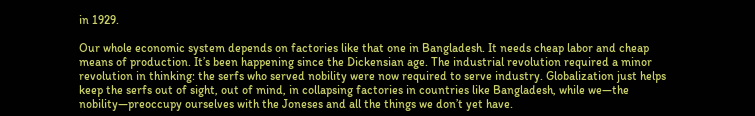in 1929.

Our whole economic system depends on factories like that one in Bangladesh. It needs cheap labor and cheap means of production. It’s been happening since the Dickensian age. The industrial revolution required a minor revolution in thinking: the serfs who served nobility were now required to serve industry. Globalization just helps keep the serfs out of sight, out of mind, in collapsing factories in countries like Bangladesh, while we—the nobility—preoccupy ourselves with the Joneses and all the things we don’t yet have.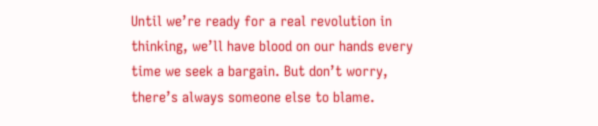Until we’re ready for a real revolution in thinking, we’ll have blood on our hands every time we seek a bargain. But don’t worry, there’s always someone else to blame.